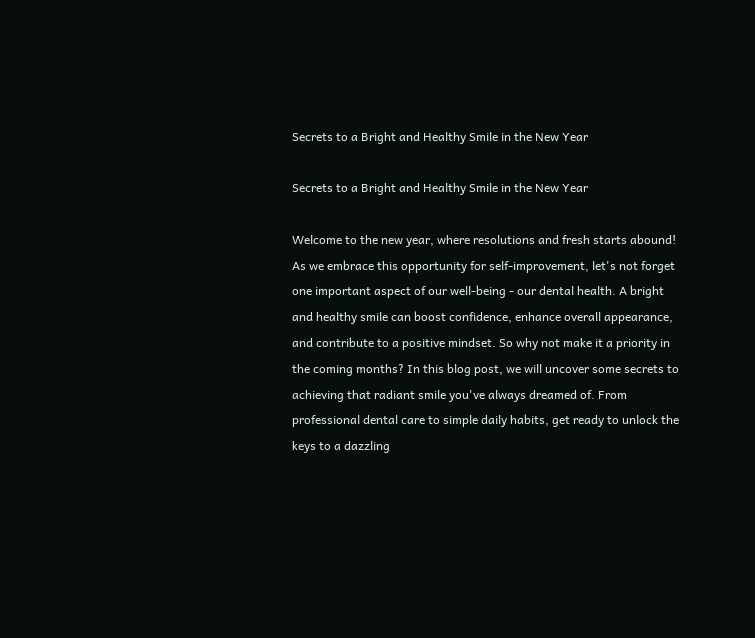Secrets to a Bright and Healthy Smile in the New Year

Secrets to a Bright and Healthy Smile in the New Year

Welcome to the new year, where resolutions and fresh starts abound! As we embrace this opportunity for self-improvement, let's not forget one important aspect of our well-being - our dental health. A bright and healthy smile can boost confidence, enhance overall appearance, and contribute to a positive mindset. So why not make it a priority in the coming months? In this blog post, we will uncover some secrets to achieving that radiant smile you've always dreamed of. From professional dental care to simple daily habits, get ready to unlock the keys to a dazzling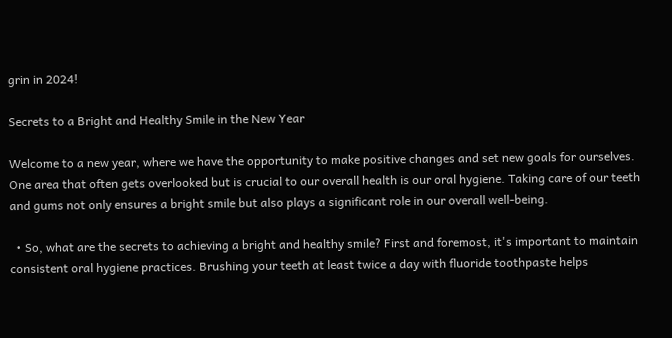grin in 2024!

Secrets to a Bright and Healthy Smile in the New Year

Welcome to a new year, where we have the opportunity to make positive changes and set new goals for ourselves. One area that often gets overlooked but is crucial to our overall health is our oral hygiene. Taking care of our teeth and gums not only ensures a bright smile but also plays a significant role in our overall well-being.

  • So, what are the secrets to achieving a bright and healthy smile? First and foremost, it's important to maintain consistent oral hygiene practices. Brushing your teeth at least twice a day with fluoride toothpaste helps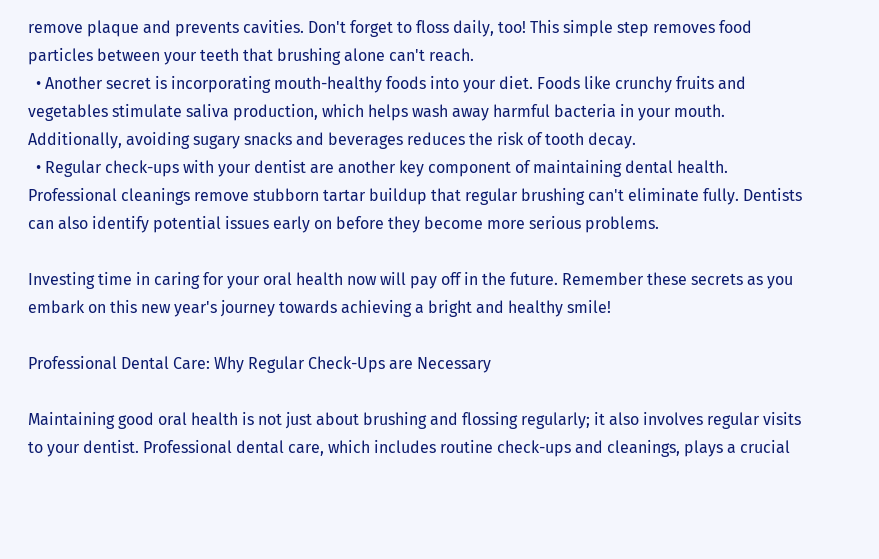remove plaque and prevents cavities. Don't forget to floss daily, too! This simple step removes food particles between your teeth that brushing alone can't reach.
  • Another secret is incorporating mouth-healthy foods into your diet. Foods like crunchy fruits and vegetables stimulate saliva production, which helps wash away harmful bacteria in your mouth. Additionally, avoiding sugary snacks and beverages reduces the risk of tooth decay.
  • Regular check-ups with your dentist are another key component of maintaining dental health. Professional cleanings remove stubborn tartar buildup that regular brushing can't eliminate fully. Dentists can also identify potential issues early on before they become more serious problems.

Investing time in caring for your oral health now will pay off in the future. Remember these secrets as you embark on this new year's journey towards achieving a bright and healthy smile!

Professional Dental Care: Why Regular Check-Ups are Necessary

Maintaining good oral health is not just about brushing and flossing regularly; it also involves regular visits to your dentist. Professional dental care, which includes routine check-ups and cleanings, plays a crucial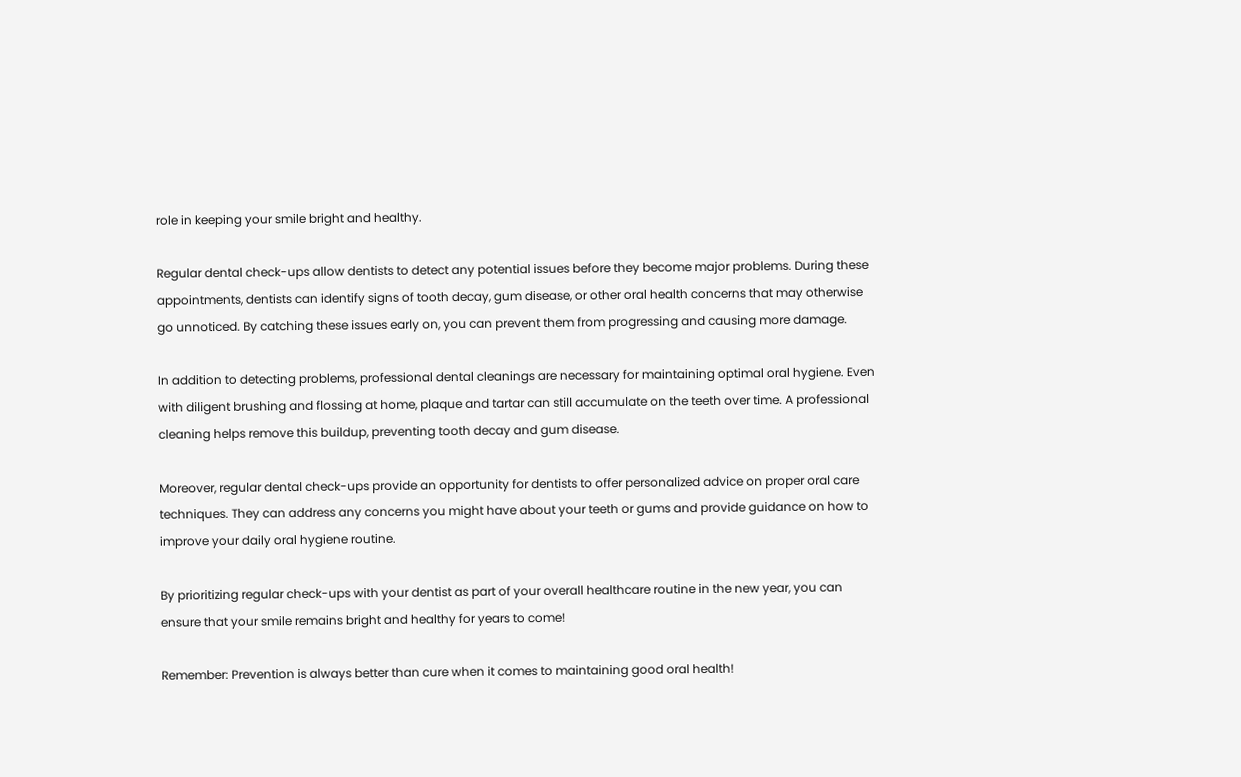role in keeping your smile bright and healthy.

Regular dental check-ups allow dentists to detect any potential issues before they become major problems. During these appointments, dentists can identify signs of tooth decay, gum disease, or other oral health concerns that may otherwise go unnoticed. By catching these issues early on, you can prevent them from progressing and causing more damage.

In addition to detecting problems, professional dental cleanings are necessary for maintaining optimal oral hygiene. Even with diligent brushing and flossing at home, plaque and tartar can still accumulate on the teeth over time. A professional cleaning helps remove this buildup, preventing tooth decay and gum disease.

Moreover, regular dental check-ups provide an opportunity for dentists to offer personalized advice on proper oral care techniques. They can address any concerns you might have about your teeth or gums and provide guidance on how to improve your daily oral hygiene routine.

By prioritizing regular check-ups with your dentist as part of your overall healthcare routine in the new year, you can ensure that your smile remains bright and healthy for years to come!

Remember: Prevention is always better than cure when it comes to maintaining good oral health!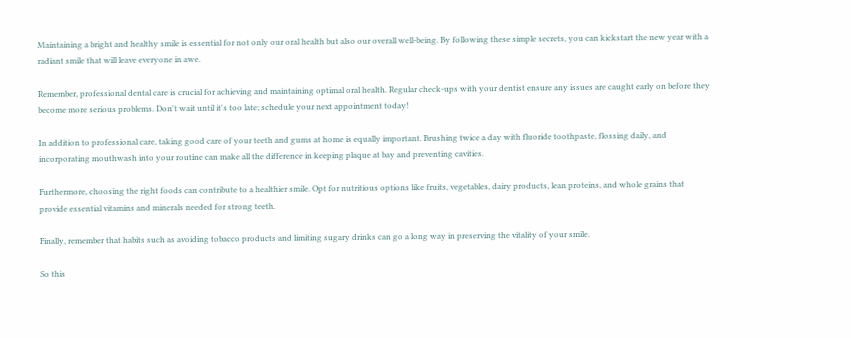Maintaining a bright and healthy smile is essential for not only our oral health but also our overall well-being. By following these simple secrets, you can kickstart the new year with a radiant smile that will leave everyone in awe.

Remember, professional dental care is crucial for achieving and maintaining optimal oral health. Regular check-ups with your dentist ensure any issues are caught early on before they become more serious problems. Don't wait until it's too late; schedule your next appointment today!

In addition to professional care, taking good care of your teeth and gums at home is equally important. Brushing twice a day with fluoride toothpaste, flossing daily, and incorporating mouthwash into your routine can make all the difference in keeping plaque at bay and preventing cavities.

Furthermore, choosing the right foods can contribute to a healthier smile. Opt for nutritious options like fruits, vegetables, dairy products, lean proteins, and whole grains that provide essential vitamins and minerals needed for strong teeth.

Finally, remember that habits such as avoiding tobacco products and limiting sugary drinks can go a long way in preserving the vitality of your smile.

So this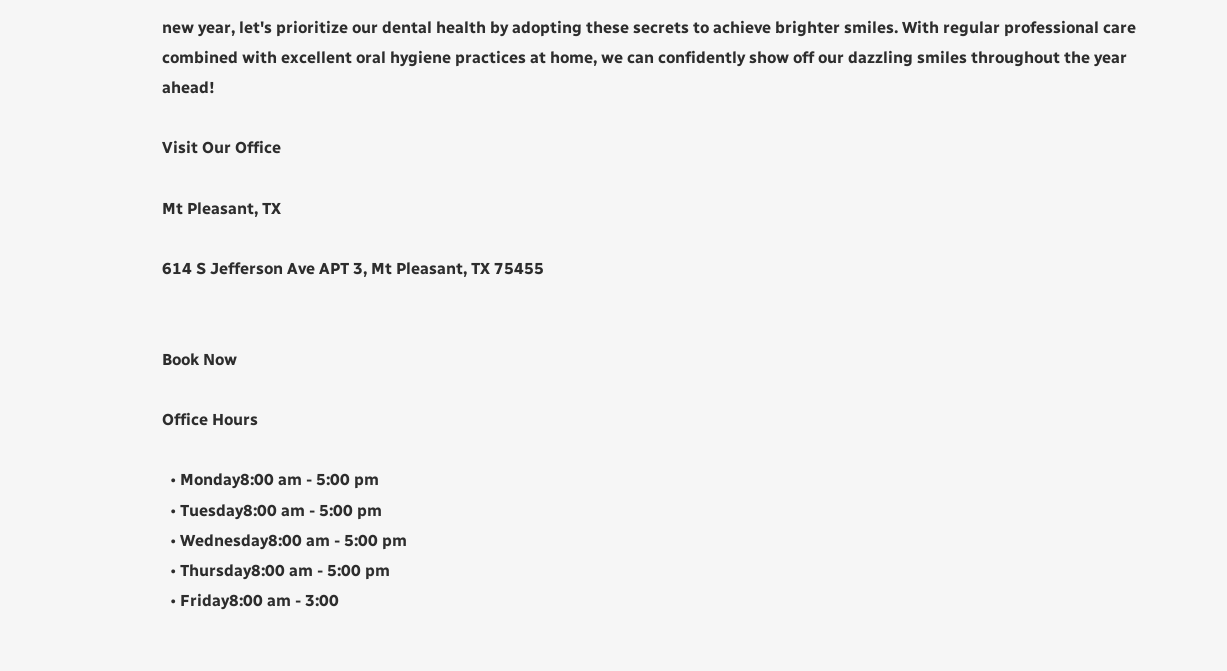new year, let's prioritize our dental health by adopting these secrets to achieve brighter smiles. With regular professional care combined with excellent oral hygiene practices at home, we can confidently show off our dazzling smiles throughout the year ahead!

Visit Our Office

Mt Pleasant, TX

614 S Jefferson Ave APT 3, Mt Pleasant, TX 75455


Book Now

Office Hours

  • Monday8:00 am - 5:00 pm
  • Tuesday8:00 am - 5:00 pm
  • Wednesday8:00 am - 5:00 pm
  • Thursday8:00 am - 5:00 pm
  • Friday8:00 am - 3:00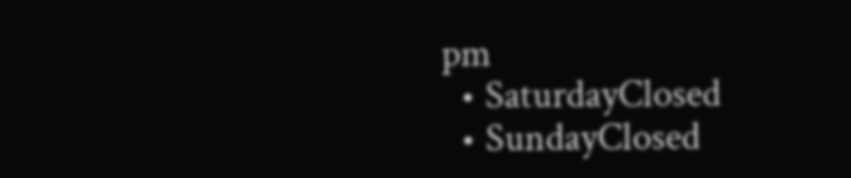pm
  • SaturdayClosed
  • SundayClosed